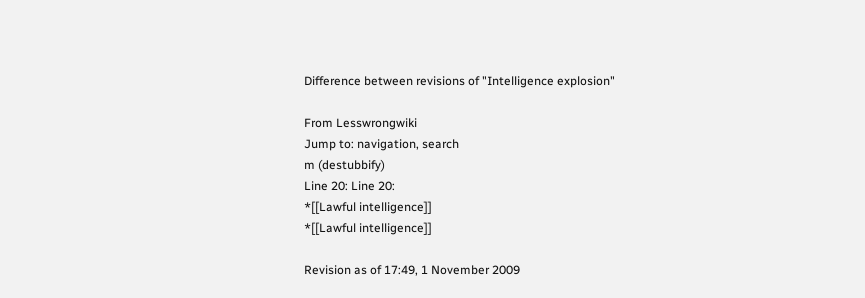Difference between revisions of "Intelligence explosion"

From Lesswrongwiki
Jump to: navigation, search
m (destubbify)
Line 20: Line 20:
*[[Lawful intelligence]]
*[[Lawful intelligence]]

Revision as of 17:49, 1 November 2009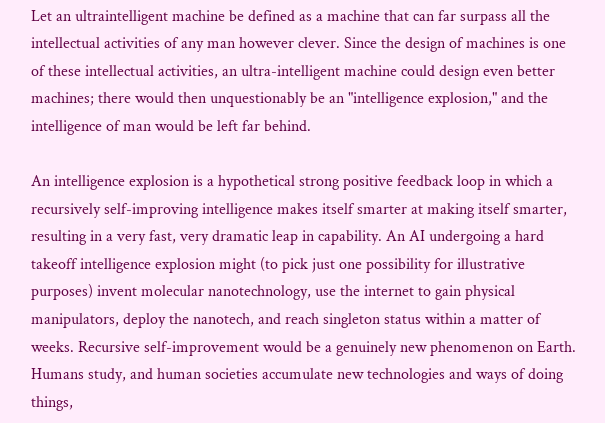Let an ultraintelligent machine be defined as a machine that can far surpass all the intellectual activities of any man however clever. Since the design of machines is one of these intellectual activities, an ultra-intelligent machine could design even better machines; there would then unquestionably be an "intelligence explosion," and the intelligence of man would be left far behind.

An intelligence explosion is a hypothetical strong positive feedback loop in which a recursively self-improving intelligence makes itself smarter at making itself smarter, resulting in a very fast, very dramatic leap in capability. An AI undergoing a hard takeoff intelligence explosion might (to pick just one possibility for illustrative purposes) invent molecular nanotechnology, use the internet to gain physical manipulators, deploy the nanotech, and reach singleton status within a matter of weeks. Recursive self-improvement would be a genuinely new phenomenon on Earth. Humans study, and human societies accumulate new technologies and ways of doing things,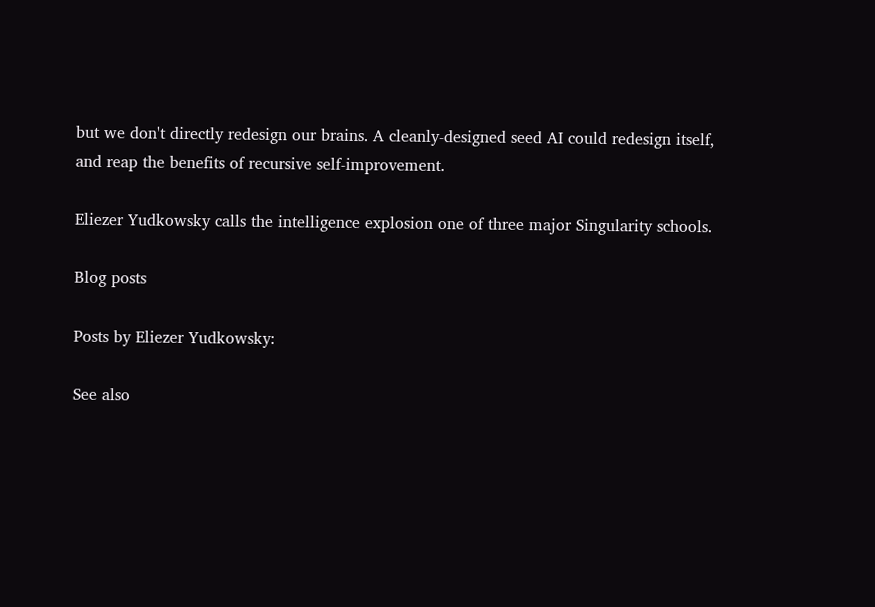but we don't directly redesign our brains. A cleanly-designed seed AI could redesign itself, and reap the benefits of recursive self-improvement.

Eliezer Yudkowsky calls the intelligence explosion one of three major Singularity schools.

Blog posts

Posts by Eliezer Yudkowsky:

See also